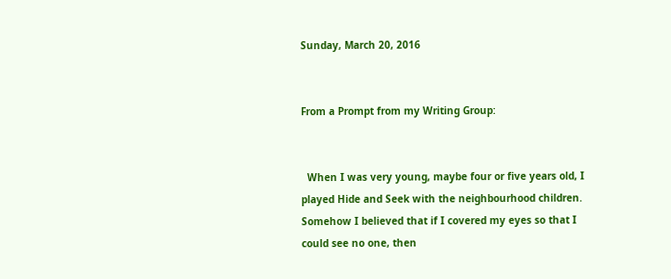Sunday, March 20, 2016


From a Prompt from my Writing Group:


  When I was very young, maybe four or five years old, I played Hide and Seek with the neighbourhood children.  Somehow I believed that if I covered my eyes so that I could see no one, then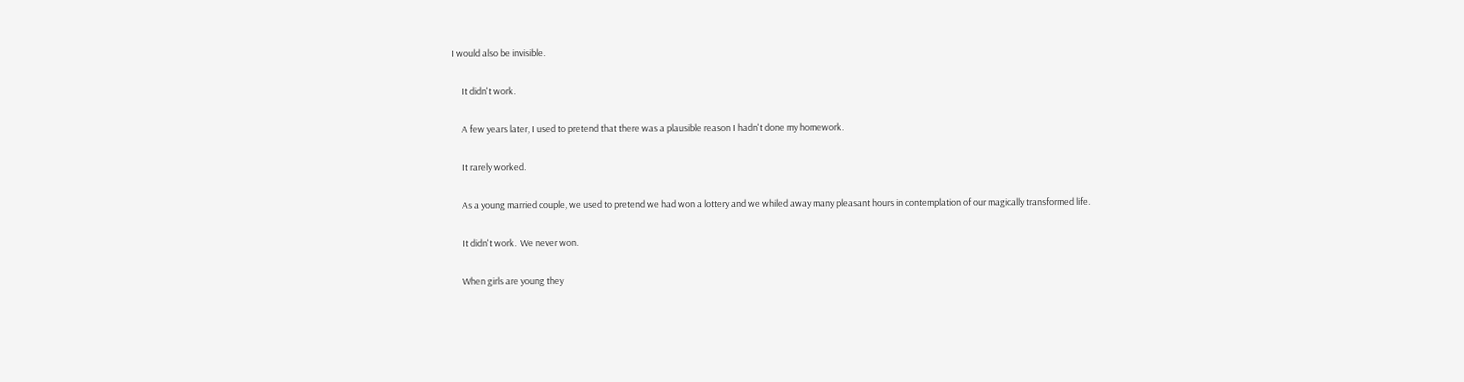I would also be invisible.

     It didn't work.

     A few years later, I used to pretend that there was a plausible reason I hadn't done my homework.

     It rarely worked.

     As a young married couple, we used to pretend we had won a lottery and we whiled away many pleasant hours in contemplation of our magically transformed life.

     It didn't work.  We never won.

     When girls are young they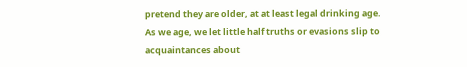pretend they are older, at at least legal drinking age.   As we age, we let little half truths or evasions slip to acquaintances about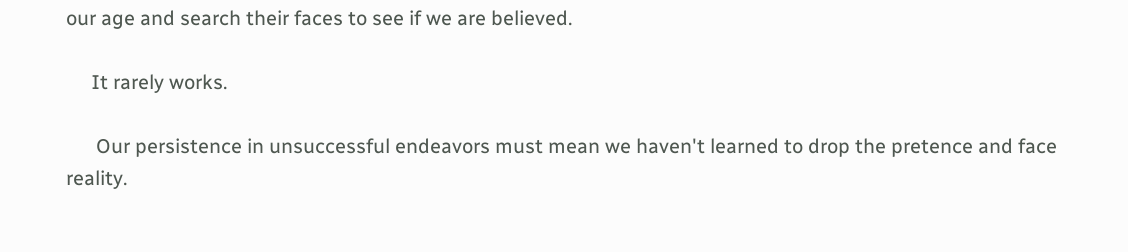our age and search their faces to see if we are believed.

     It rarely works.

      Our persistence in unsuccessful endeavors must mean we haven't learned to drop the pretence and face reality.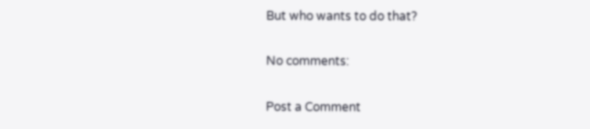But who wants to do that?

No comments:

Post a Comment